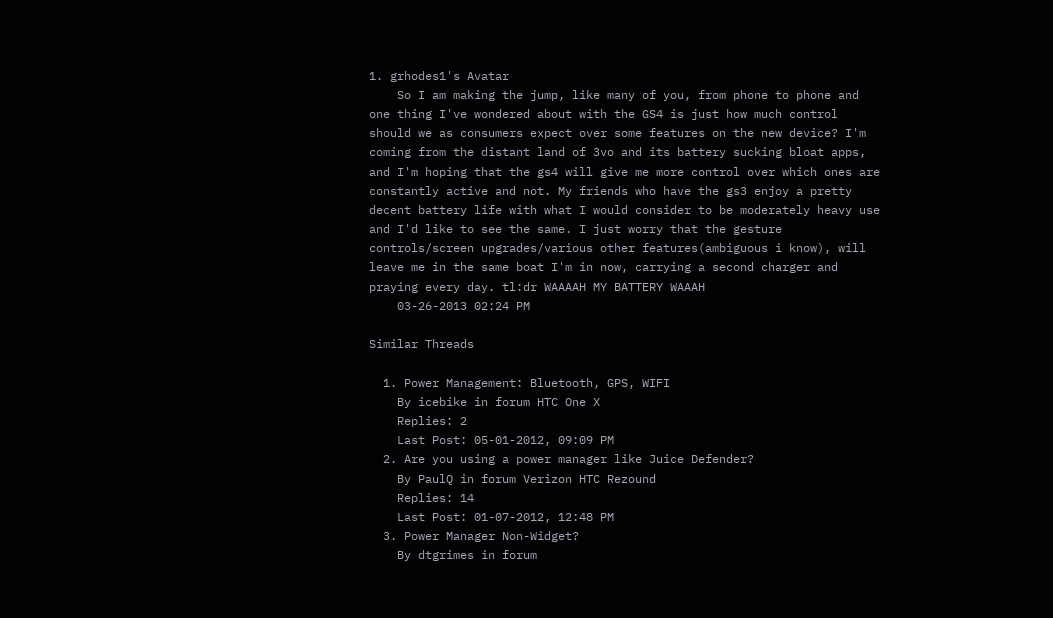1. grhodes1's Avatar
    So I am making the jump, like many of you, from phone to phone and one thing I've wondered about with the GS4 is just how much control should we as consumers expect over some features on the new device? I'm coming from the distant land of 3vo and its battery sucking bloat apps, and I'm hoping that the gs4 will give me more control over which ones are constantly active and not. My friends who have the gs3 enjoy a pretty decent battery life with what I would consider to be moderately heavy use and I'd like to see the same. I just worry that the gesture controls/screen upgrades/various other features(ambiguous i know), will leave me in the same boat I'm in now, carrying a second charger and praying every day. tl:dr WAAAAH MY BATTERY WAAAH
    03-26-2013 02:24 PM

Similar Threads

  1. Power Management: Bluetooth, GPS, WIFI
    By icebike in forum HTC One X
    Replies: 2
    Last Post: 05-01-2012, 09:09 PM
  2. Are you using a power manager like Juice Defender?
    By PaulQ in forum Verizon HTC Rezound
    Replies: 14
    Last Post: 01-07-2012, 12:48 PM
  3. Power Manager Non-Widget?
    By dtgrimes in forum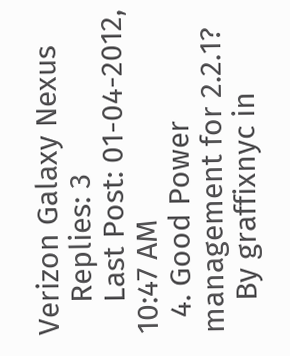Verizon Galaxy Nexus
    Replies: 3
    Last Post: 01-04-2012, 10:47 AM
  4. Good Power management for 2.2.1?
    By graffixnyc in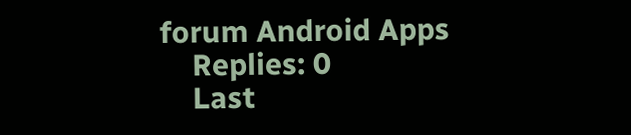forum Android Apps
    Replies: 0
    Last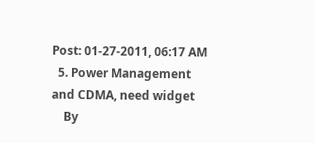Post: 01-27-2011, 06:17 AM
  5. Power Management and CDMA, need widget
    By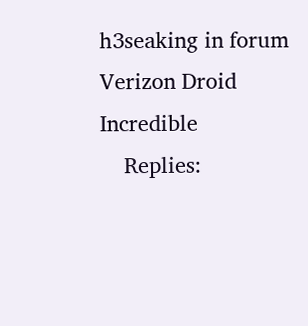h3seaking in forum Verizon Droid Incredible
    Replies: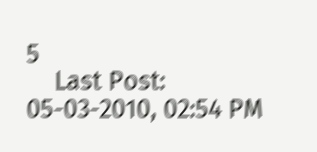5
    Last Post: 05-03-2010, 02:54 PM